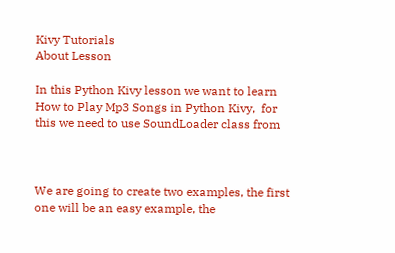Kivy Tutorials
About Lesson

In this Python Kivy lesson we want to learn How to Play Mp3 Songs in Python Kivy,  for this we need to use SoundLoader class from



We are going to create two examples, the first one will be an easy example, the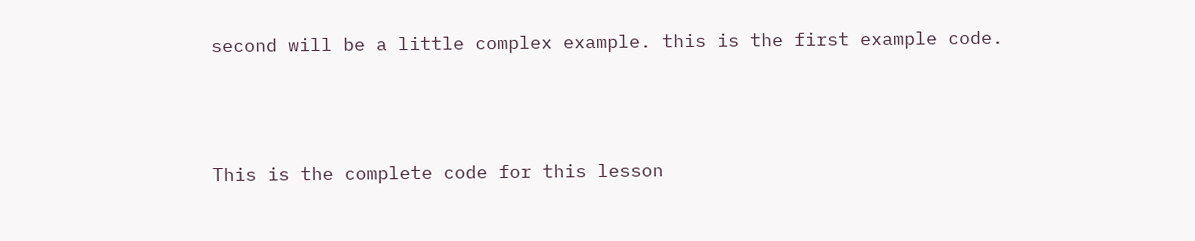second will be a little complex example. this is the first example code.



This is the complete code for this lesson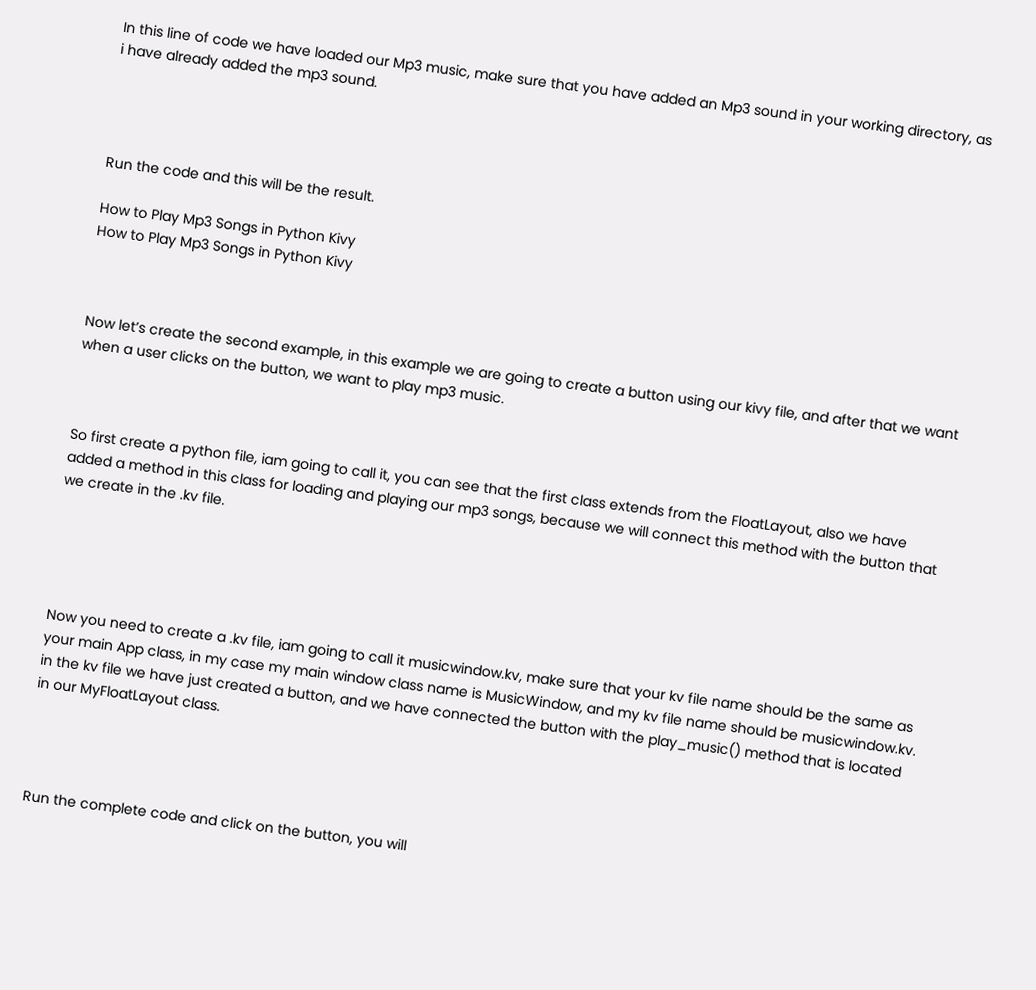In this line of code we have loaded our Mp3 music, make sure that you have added an Mp3 sound in your working directory, as i have already added the mp3 sound.




Run the code and this will be the result.

How to Play Mp3 Songs in Python Kivy
How to Play Mp3 Songs in Python Kivy



Now let’s create the second example, in this example we are going to create a button using our kivy file, and after that we want when a user clicks on the button, we want to play mp3 music.



So first create a python file, iam going to call it, you can see that the first class extends from the FloatLayout, also we have added a method in this class for loading and playing our mp3 songs, because we will connect this method with the button that we create in the .kv file.





Now you need to create a .kv file, iam going to call it musicwindow.kv, make sure that your kv file name should be the same as your main App class, in my case my main window class name is MusicWindow, and my kv file name should be musicwindow.kv. in the kv file we have just created a button, and we have connected the button with the play_music() method that is located in our MyFloatLayout class.




Run the complete code and click on the button, you will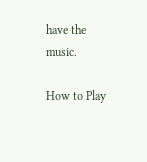have the music.

How to Play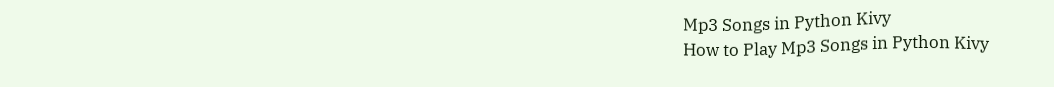Mp3 Songs in Python Kivy
How to Play Mp3 Songs in Python Kivy